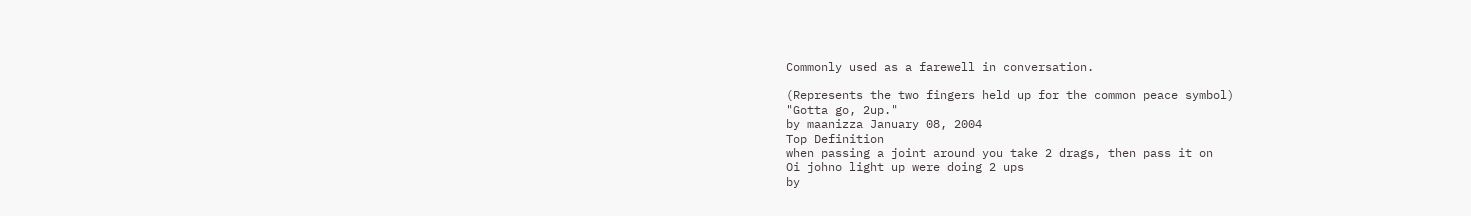Commonly used as a farewell in conversation.

(Represents the two fingers held up for the common peace symbol)
"Gotta go, 2up."
by maanizza January 08, 2004
Top Definition
when passing a joint around you take 2 drags, then pass it on
Oi johno light up were doing 2 ups
by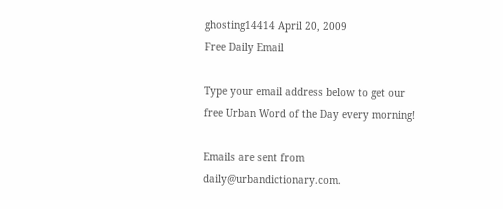ghosting14414 April 20, 2009
Free Daily Email

Type your email address below to get our free Urban Word of the Day every morning!

Emails are sent from daily@urbandictionary.com.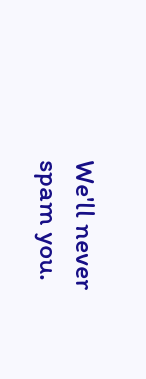We'll never spam you.